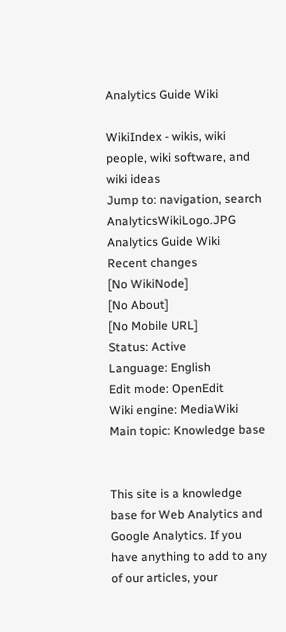Analytics Guide Wiki

WikiIndex - wikis, wiki people, wiki software, and wiki ideas
Jump to: navigation, search
AnalyticsWikiLogo.JPG Analytics Guide Wiki
Recent changes
[No WikiNode]
[No About]
[No Mobile URL]
Status: Active
Language: English
Edit mode: OpenEdit
Wiki engine: MediaWiki
Main topic: Knowledge base


This site is a knowledge base for Web Analytics and Google Analytics. If you have anything to add to any of our articles, your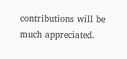contributions will be much appreciated.